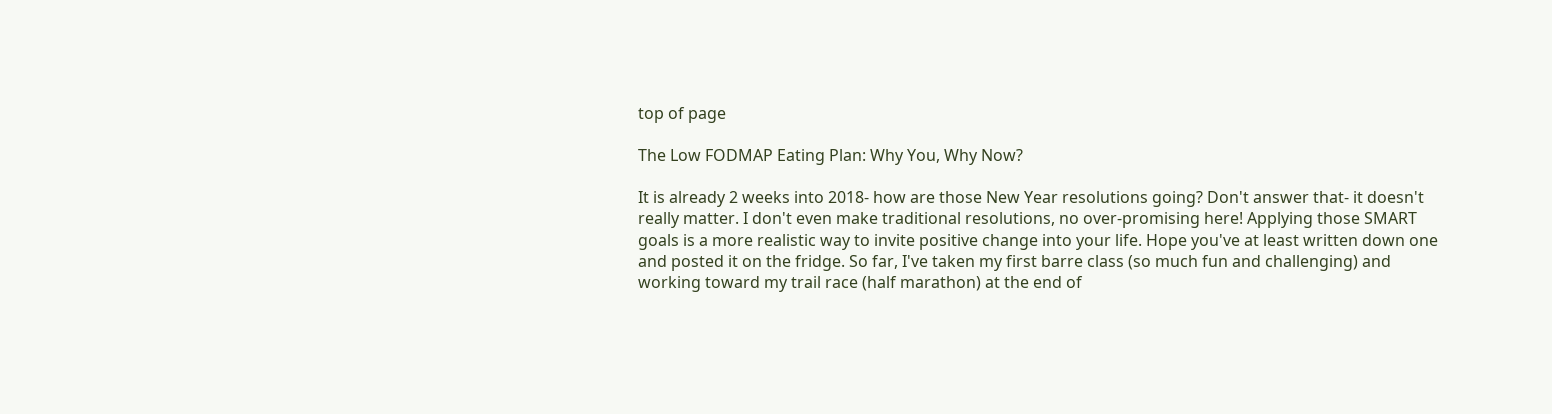top of page

The Low FODMAP Eating Plan: Why You, Why Now?

It is already 2 weeks into 2018- how are those New Year resolutions going? Don't answer that- it doesn't really matter. I don't even make traditional resolutions, no over-promising here! Applying those SMART goals is a more realistic way to invite positive change into your life. Hope you've at least written down one and posted it on the fridge. So far, I've taken my first barre class (so much fun and challenging) and working toward my trail race (half marathon) at the end of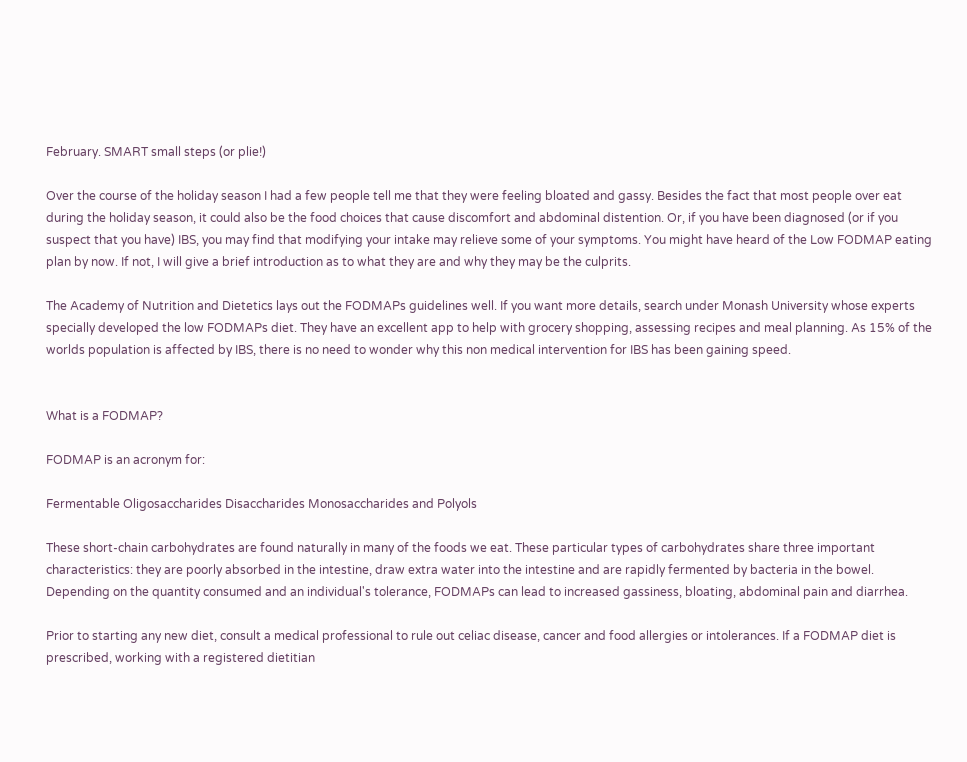February. SMART small steps (or plie!)

Over the course of the holiday season I had a few people tell me that they were feeling bloated and gassy. Besides the fact that most people over eat during the holiday season, it could also be the food choices that cause discomfort and abdominal distention. Or, if you have been diagnosed (or if you suspect that you have) IBS, you may find that modifying your intake may relieve some of your symptoms. You might have heard of the Low FODMAP eating plan by now. If not, I will give a brief introduction as to what they are and why they may be the culprits.

The Academy of Nutrition and Dietetics lays out the FODMAPs guidelines well. If you want more details, search under Monash University whose experts specially developed the low FODMAPs diet. They have an excellent app to help with grocery shopping, assessing recipes and meal planning. As 15% of the worlds population is affected by IBS, there is no need to wonder why this non medical intervention for IBS has been gaining speed.


What is a FODMAP?

FODMAP is an acronym for:

Fermentable Oligosaccharides Disaccharides Monosaccharides and Polyols

These short-chain carbohydrates are found naturally in many of the foods we eat. These particular types of carbohydrates share three important characteristics: they are poorly absorbed in the intestine, draw extra water into the intestine and are rapidly fermented by bacteria in the bowel. Depending on the quantity consumed and an individual's tolerance, FODMAPs can lead to increased gassiness, bloating, abdominal pain and diarrhea.

Prior to starting any new diet, consult a medical professional to rule out celiac disease, cancer and food allergies or intolerances. If a FODMAP diet is prescribed, working with a registered dietitian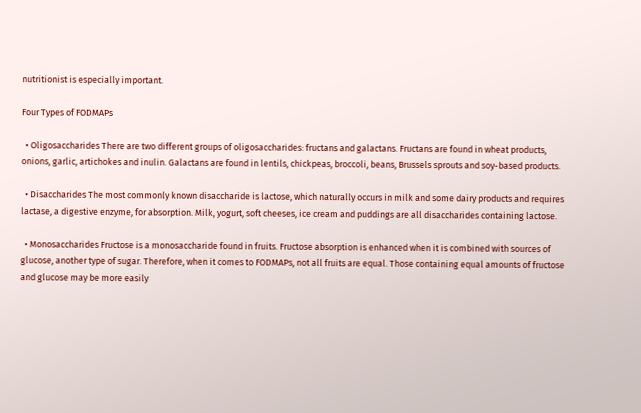nutritionist is especially important.

Four Types of FODMAPs

  • Oligosaccharides There are two different groups of oligosaccharides: fructans and galactans. Fructans are found in wheat products, onions, garlic, artichokes and inulin. Galactans are found in lentils, chickpeas, broccoli, beans, Brussels sprouts and soy-based products.

  • Disaccharides The most commonly known disaccharide is lactose, which naturally occurs in milk and some dairy products and requires lactase, a digestive enzyme, for absorption. Milk, yogurt, soft cheeses, ice cream and puddings are all disaccharides containing lactose.

  • Monosaccharides Fructose is a monosaccharide found in fruits. Fructose absorption is enhanced when it is combined with sources of glucose, another type of sugar. Therefore, when it comes to FODMAPs, not all fruits are equal. Those containing equal amounts of fructose and glucose may be more easily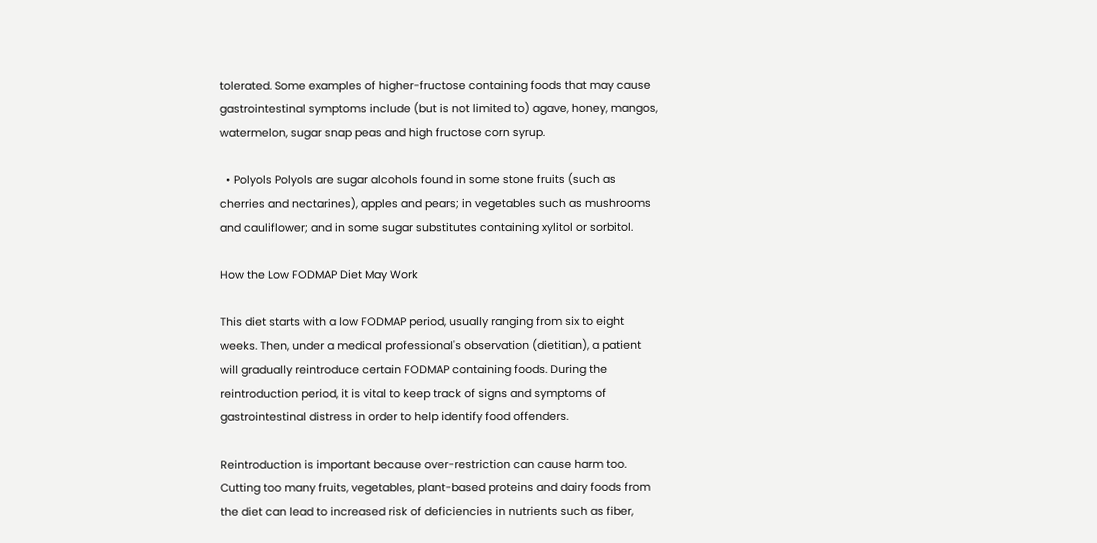tolerated. Some examples of higher-fructose containing foods that may cause gastrointestinal symptoms include (but is not limited to) agave, honey, mangos, watermelon, sugar snap peas and high fructose corn syrup.

  • Polyols Polyols are sugar alcohols found in some stone fruits (such as cherries and nectarines), apples and pears; in vegetables such as mushrooms and cauliflower; and in some sugar substitutes containing xylitol or sorbitol.

How the Low FODMAP Diet May Work

This diet starts with a low FODMAP period, usually ranging from six to eight weeks. Then, under a medical professional's observation (dietitian), a patient will gradually reintroduce certain FODMAP containing foods. During the reintroduction period, it is vital to keep track of signs and symptoms of gastrointestinal distress in order to help identify food offenders.

Reintroduction is important because over-restriction can cause harm too. Cutting too many fruits, vegetables, plant-based proteins and dairy foods from the diet can lead to increased risk of deficiencies in nutrients such as fiber,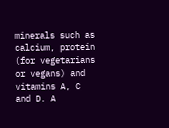minerals such as calcium, protein (for vegetarians or vegans) and vitamins A, C and D. A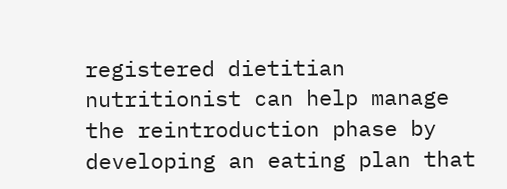registered dietitian nutritionist can help manage the reintroduction phase by developing an eating plan that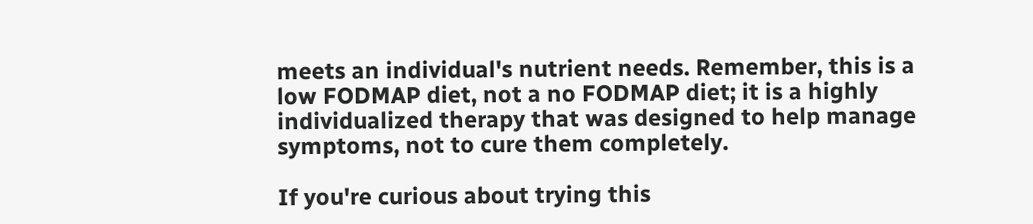meets an individual's nutrient needs. Remember, this is a low FODMAP diet, not a no FODMAP diet; it is a highly individualized therapy that was designed to help manage symptoms, not to cure them completely.

If you're curious about trying this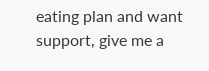eating plan and want support, give me a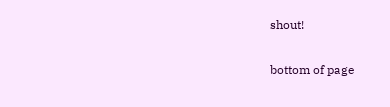shout!

bottom of page